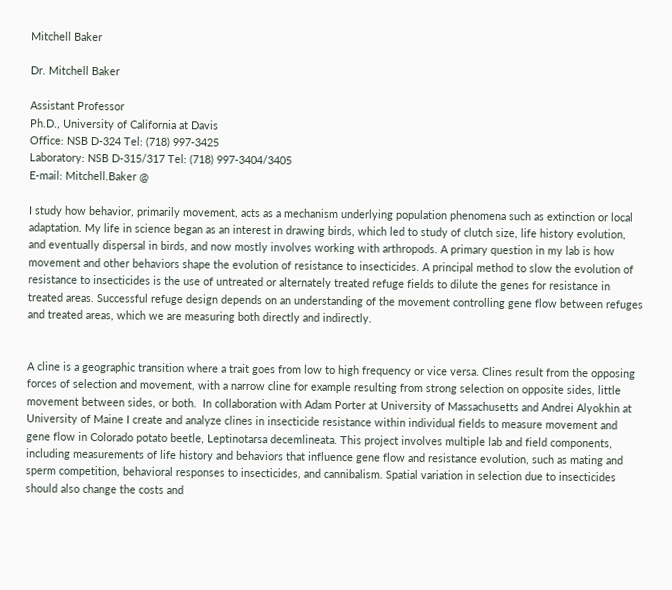Mitchell Baker

Dr. Mitchell Baker

Assistant Professor
Ph.D., University of California at Davis
Office: NSB D-324 Tel: (718) 997-3425
Laboratory: NSB D-315/317 Tel: (718) 997-3404/3405
E-mail: Mitchell.Baker @

I study how behavior, primarily movement, acts as a mechanism underlying population phenomena such as extinction or local adaptation. My life in science began as an interest in drawing birds, which led to study of clutch size, life history evolution, and eventually dispersal in birds, and now mostly involves working with arthropods. A primary question in my lab is how movement and other behaviors shape the evolution of resistance to insecticides. A principal method to slow the evolution of resistance to insecticides is the use of untreated or alternately treated refuge fields to dilute the genes for resistance in treated areas. Successful refuge design depends on an understanding of the movement controlling gene flow between refuges and treated areas, which we are measuring both directly and indirectly.


A cline is a geographic transition where a trait goes from low to high frequency or vice versa. Clines result from the opposing forces of selection and movement, with a narrow cline for example resulting from strong selection on opposite sides, little movement between sides, or both.  In collaboration with Adam Porter at University of Massachusetts and Andrei Alyokhin at University of Maine I create and analyze clines in insecticide resistance within individual fields to measure movement and gene flow in Colorado potato beetle, Leptinotarsa decemlineata. This project involves multiple lab and field components, including measurements of life history and behaviors that influence gene flow and resistance evolution, such as mating and sperm competition, behavioral responses to insecticides, and cannibalism. Spatial variation in selection due to insecticides should also change the costs and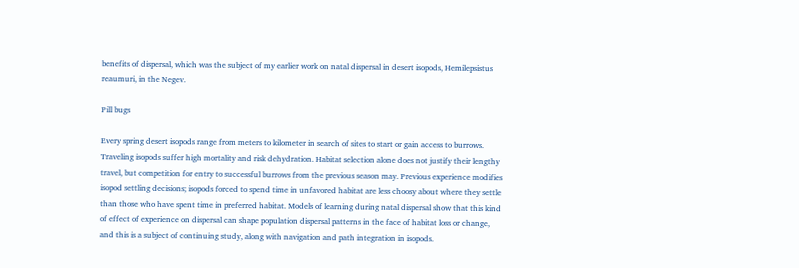benefits of dispersal, which was the subject of my earlier work on natal dispersal in desert isopods, Hemilepsistus reaumuri, in the Negev.

Pill bugs

Every spring desert isopods range from meters to kilometer in search of sites to start or gain access to burrows. Traveling isopods suffer high mortality and risk dehydration. Habitat selection alone does not justify their lengthy travel, but competition for entry to successful burrows from the previous season may. Previous experience modifies isopod settling decisions; isopods forced to spend time in unfavored habitat are less choosy about where they settle than those who have spent time in preferred habitat. Models of learning during natal dispersal show that this kind of effect of experience on dispersal can shape population dispersal patterns in the face of habitat loss or change, and this is a subject of continuing study, along with navigation and path integration in isopods.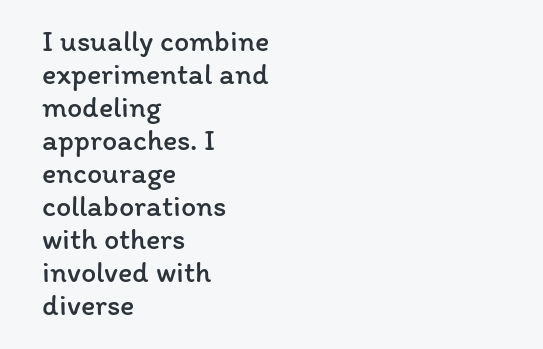I usually combine experimental and modeling approaches. I encourage collaborations with others involved with diverse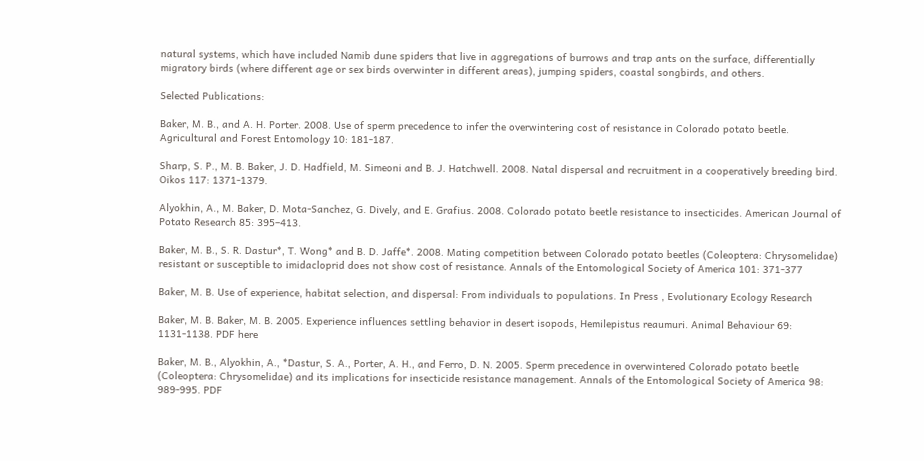natural systems, which have included Namib dune spiders that live in aggregations of burrows and trap ants on the surface, differentially migratory birds (where different age or sex birds overwinter in different areas), jumping spiders, coastal songbirds, and others.

Selected Publications:

Baker, M. B., and A. H. Porter. 2008. Use of sperm precedence to infer the overwintering cost of resistance in Colorado potato beetle. Agricultural and Forest Entomology 10: 181-187.

Sharp, S. P., M. B. Baker, J. D. Hadfield, M. Simeoni and B. J. Hatchwell. 2008. Natal dispersal and recruitment in a cooperatively breeding bird. Oikos 117: 1371-1379.

Alyokhin, A., M. Baker, D. Mota-Sanchez, G. Dively, and E. Grafius. 2008. Colorado potato beetle resistance to insecticides. American Journal of Potato Research 85: 395–413.

Baker, M. B., S. R. Dastur*, T. Wong* and B. D. Jaffe*. 2008. Mating competition between Colorado potato beetles (Coleoptera: Chrysomelidae) resistant or susceptible to imidacloprid does not show cost of resistance. Annals of the Entomological Society of America 101: 371-377

Baker, M. B. Use of experience, habitat selection, and dispersal: From individuals to populations. In Press , Evolutionary Ecology Research

Baker, M. B. Baker, M. B. 2005. Experience influences settling behavior in desert isopods, Hemilepistus reaumuri. Animal Behaviour 69: 1131-1138. PDF here

Baker, M. B., Alyokhin, A., *Dastur, S. A., Porter, A. H., and Ferro, D. N. 2005. Sperm precedence in overwintered Colorado potato beetle (Coleoptera: Chrysomelidae) and its implications for insecticide resistance management. Annals of the Entomological Society of America 98: 989-995. PDF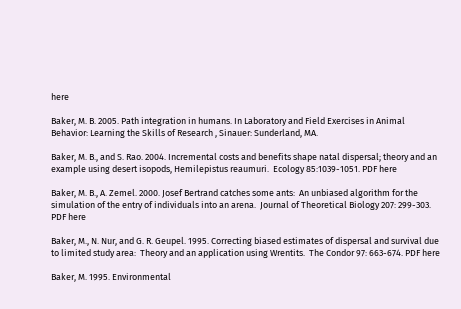here

Baker, M. B. 2005. Path integration in humans. In Laboratory and Field Exercises in Animal Behavior: Learning the Skills of Research , Sinauer: Sunderland, MA.

Baker, M. B., and S. Rao. 2004. Incremental costs and benefits shape natal dispersal; theory and an example using desert isopods, Hemilepistus reaumuri.  Ecology 85:1039-1051. PDF here

Baker, M. B., A. Zemel. 2000. Josef Bertrand catches some ants:  An unbiased algorithm for the simulation of the entry of individuals into an arena.  Journal of Theoretical Biology 207: 299-303. PDF here

Baker, M., N. Nur, and G. R. Geupel. 1995. Correcting biased estimates of dispersal and survival due to limited study area:  Theory and an application using Wrentits.  The Condor 97: 663-674. PDF here

Baker, M. 1995. Environmental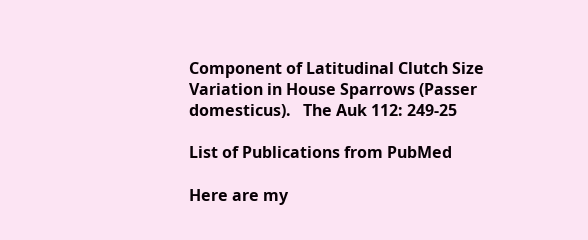Component of Latitudinal Clutch Size Variation in House Sparrows (Passer domesticus).   The Auk 112: 249-25

List of Publications from PubMed

Here are my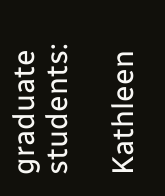graduate students:

Kathleen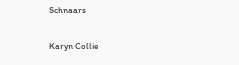Schnaars

Karyn Collie